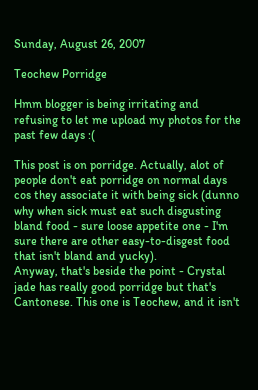Sunday, August 26, 2007

Teochew Porridge

Hmm blogger is being irritating and refusing to let me upload my photos for the past few days :(

This post is on porridge. Actually, alot of people don't eat porridge on normal days cos they associate it with being sick (dunno why when sick must eat such disgusting bland food - sure loose appetite one - I'm sure there are other easy-to-disgest food that isn't bland and yucky).
Anyway, that's beside the point - Crystal jade has really good porridge but that's Cantonese. This one is Teochew, and it isn't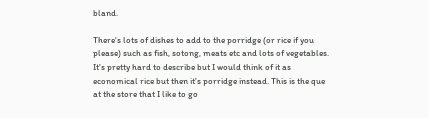bland.

There's lots of dishes to add to the porridge (or rice if you please) such as fish, sotong, meats etc and lots of vegetables. It's pretty hard to describe but I would think of it as economical rice but then it's porridge instead. This is the que at the store that I like to go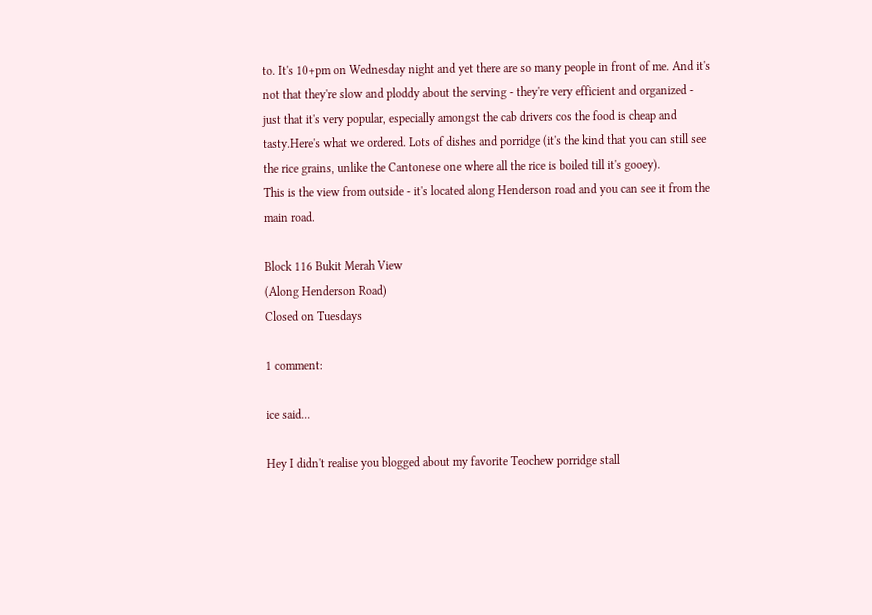to. It's 10+pm on Wednesday night and yet there are so many people in front of me. And it's not that they're slow and ploddy about the serving - they're very efficient and organized - just that it's very popular, especially amongst the cab drivers cos the food is cheap and tasty.Here's what we ordered. Lots of dishes and porridge (it's the kind that you can still see the rice grains, unlike the Cantonese one where all the rice is boiled till it's gooey).
This is the view from outside - it's located along Henderson road and you can see it from the main road.

Block 116 Bukit Merah View
(Along Henderson Road)
Closed on Tuesdays

1 comment:

ice said...

Hey I didn't realise you blogged about my favorite Teochew porridge stall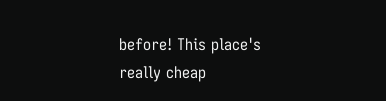before! This place's really cheap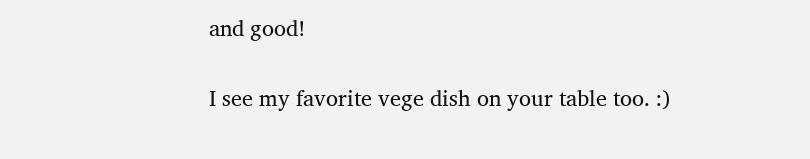and good!

I see my favorite vege dish on your table too. :)